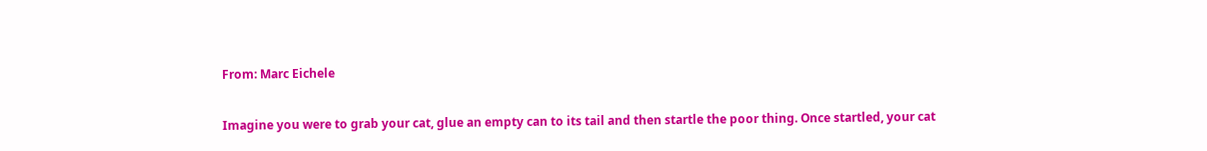From: Marc Eichele

Imagine you were to grab your cat, glue an empty can to its tail and then startle the poor thing. Once startled, your cat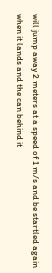will jump away 2 meters at a speed of 1 m/s and be startled again when it lands and the can behind it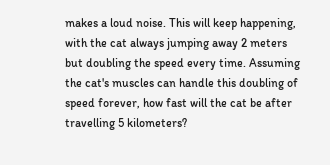makes a loud noise. This will keep happening, with the cat always jumping away 2 meters but doubling the speed every time. Assuming the cat's muscles can handle this doubling of speed forever, how fast will the cat be after travelling 5 kilometers?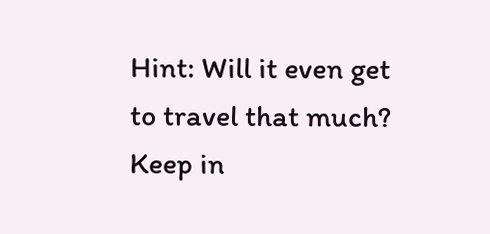Hint: Will it even get to travel that much? Keep in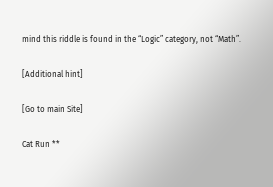mind this riddle is found in the “Logic” category, not “Math”.

[Additional hint]

[Go to main Site]

Cat Run **